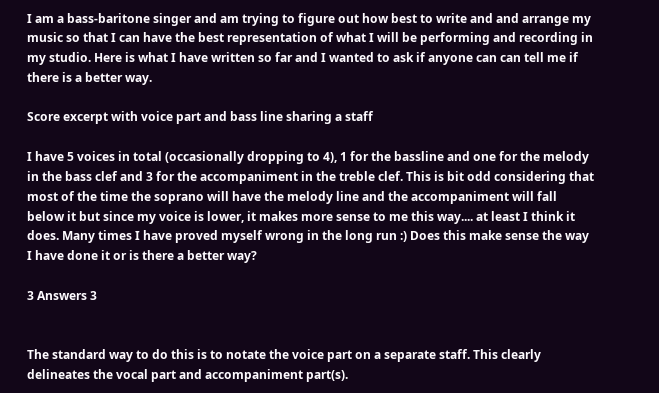I am a bass-baritone singer and am trying to figure out how best to write and and arrange my music so that I can have the best representation of what I will be performing and recording in my studio. Here is what I have written so far and I wanted to ask if anyone can can tell me if there is a better way.

Score excerpt with voice part and bass line sharing a staff

I have 5 voices in total (occasionally dropping to 4), 1 for the bassline and one for the melody in the bass clef and 3 for the accompaniment in the treble clef. This is bit odd considering that most of the time the soprano will have the melody line and the accompaniment will fall below it but since my voice is lower, it makes more sense to me this way.... at least I think it does. Many times I have proved myself wrong in the long run :) Does this make sense the way I have done it or is there a better way?

3 Answers 3


The standard way to do this is to notate the voice part on a separate staff. This clearly delineates the vocal part and accompaniment part(s).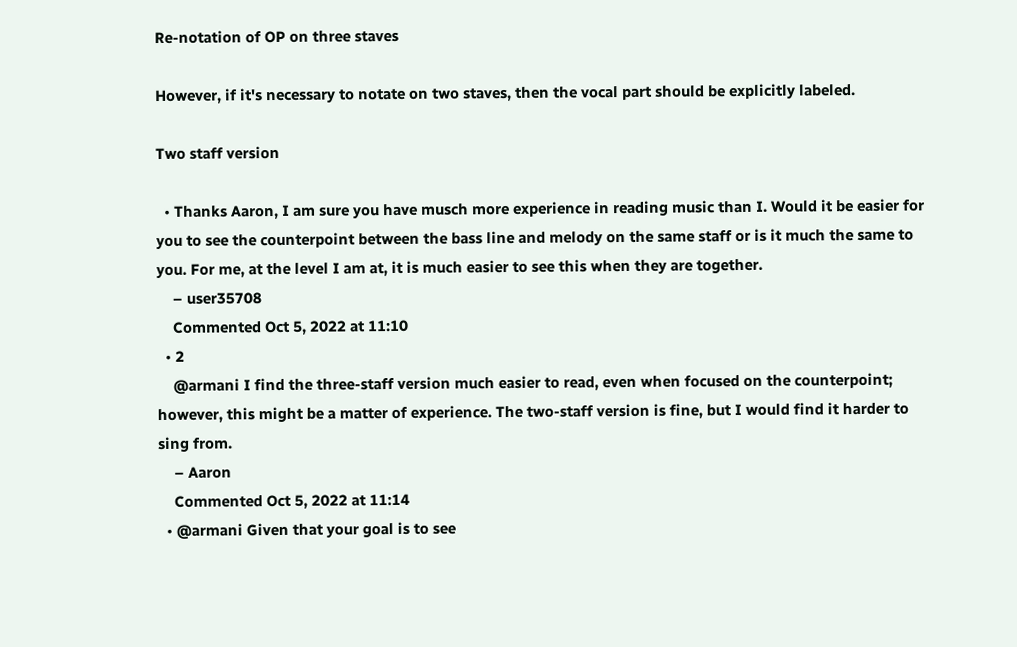Re-notation of OP on three staves

However, if it's necessary to notate on two staves, then the vocal part should be explicitly labeled.

Two staff version

  • Thanks Aaron, I am sure you have musch more experience in reading music than I. Would it be easier for you to see the counterpoint between the bass line and melody on the same staff or is it much the same to you. For me, at the level I am at, it is much easier to see this when they are together.
    – user35708
    Commented Oct 5, 2022 at 11:10
  • 2
    @armani I find the three-staff version much easier to read, even when focused on the counterpoint; however, this might be a matter of experience. The two-staff version is fine, but I would find it harder to sing from.
    – Aaron
    Commented Oct 5, 2022 at 11:14
  • @armani Given that your goal is to see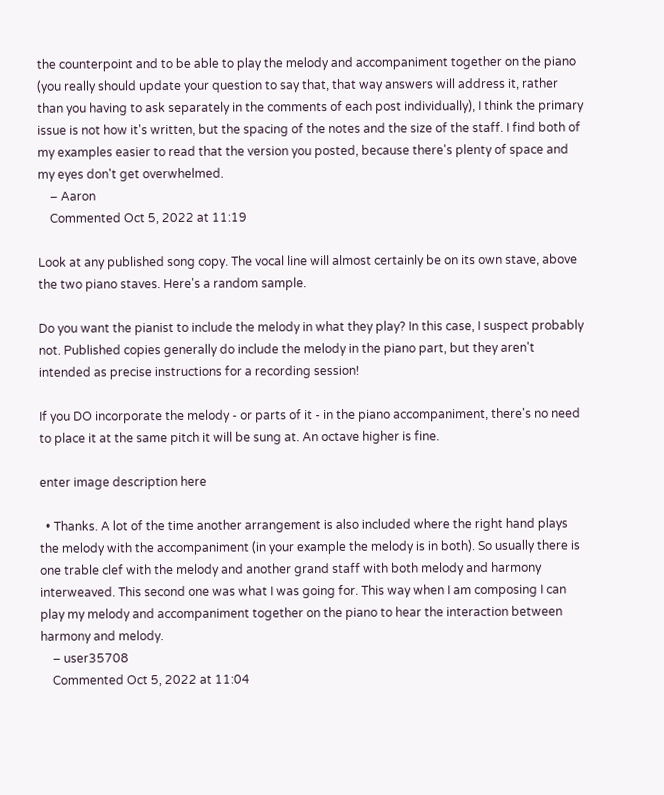the counterpoint and to be able to play the melody and accompaniment together on the piano (you really should update your question to say that, that way answers will address it, rather than you having to ask separately in the comments of each post individually), I think the primary issue is not how it's written, but the spacing of the notes and the size of the staff. I find both of my examples easier to read that the version you posted, because there's plenty of space and my eyes don't get overwhelmed.
    – Aaron
    Commented Oct 5, 2022 at 11:19

Look at any published song copy. The vocal line will almost certainly be on its own stave, above the two piano staves. Here's a random sample.

Do you want the pianist to include the melody in what they play? In this case, I suspect probably not. Published copies generally do include the melody in the piano part, but they aren't intended as precise instructions for a recording session!

If you DO incorporate the melody - or parts of it - in the piano accompaniment, there's no need to place it at the same pitch it will be sung at. An octave higher is fine.

enter image description here

  • Thanks. A lot of the time another arrangement is also included where the right hand plays the melody with the accompaniment (in your example the melody is in both). So usually there is one trable clef with the melody and another grand staff with both melody and harmony interweaved. This second one was what I was going for. This way when I am composing I can play my melody and accompaniment together on the piano to hear the interaction between harmony and melody.
    – user35708
    Commented Oct 5, 2022 at 11:04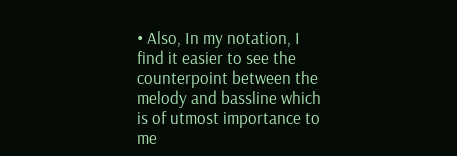• Also, In my notation, I find it easier to see the counterpoint between the melody and bassline which is of utmost importance to me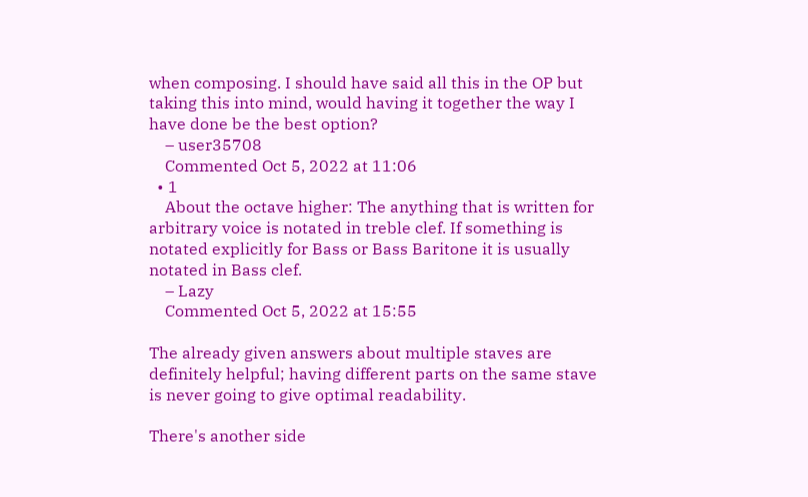when composing. I should have said all this in the OP but taking this into mind, would having it together the way I have done be the best option?
    – user35708
    Commented Oct 5, 2022 at 11:06
  • 1
    About the octave higher: The anything that is written for arbitrary voice is notated in treble clef. If something is notated explicitly for Bass or Bass Baritone it is usually notated in Bass clef.
    – Lazy
    Commented Oct 5, 2022 at 15:55

The already given answers about multiple staves are definitely helpful; having different parts on the same stave is never going to give optimal readability.

There's another side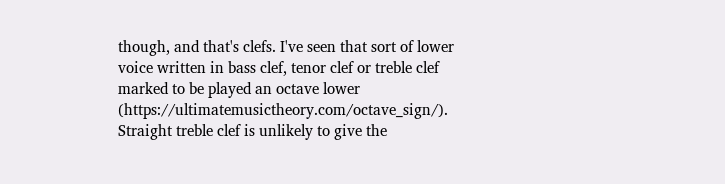though, and that's clefs. I've seen that sort of lower voice written in bass clef, tenor clef or treble clef marked to be played an octave lower (https://ultimatemusictheory.com/octave_sign/). Straight treble clef is unlikely to give the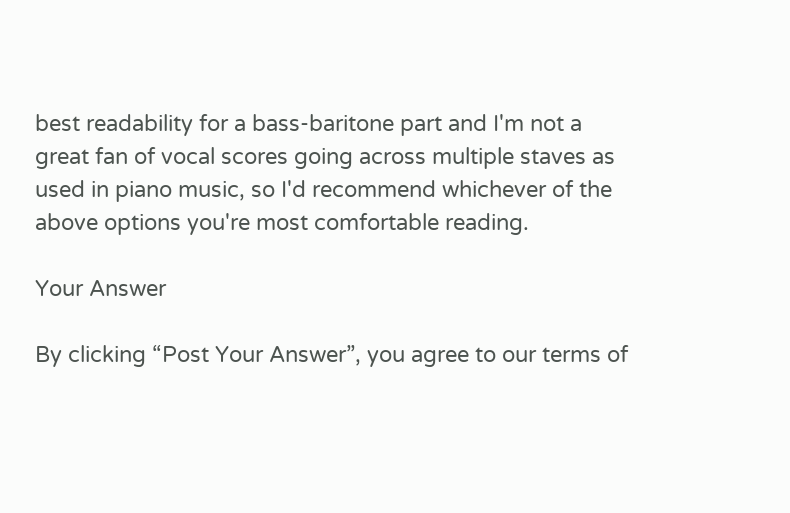best readability for a bass-baritone part and I'm not a great fan of vocal scores going across multiple staves as used in piano music, so I'd recommend whichever of the above options you're most comfortable reading.

Your Answer

By clicking “Post Your Answer”, you agree to our terms of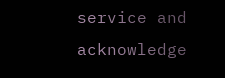service and acknowledge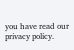you have read our privacy policy.